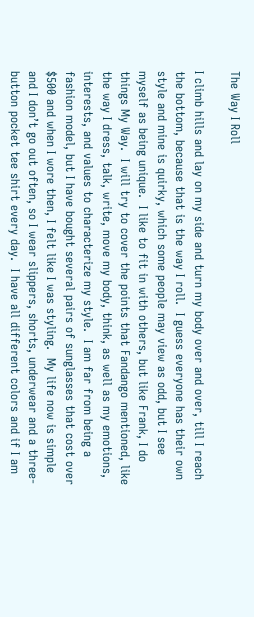The Way I Roll

I climb hills and lay on my side and turn my body over and over, till I reach the bottom, because that is the way I roll.  I guess everyone has their own style and mine is quirky, which some people may view as odd, but I see myself as being unique.  I like to fit in with others, but like Frank, I do things My Way.  I will try to cover the points that Fandango mentioned, like the way I dress, talk, write, move my body, think, as well as my emotions, interests, and values to characterize my style.  I am far from being a fashion model, but I have bought several pairs of sunglasses that cost over $500 and when I wore then, I felt like I was styling.  My life now is simple and I don’t go out often, so I wear slippers, shorts, underwear and a three-button pocket tee shirt every day.  I have all different colors and if I am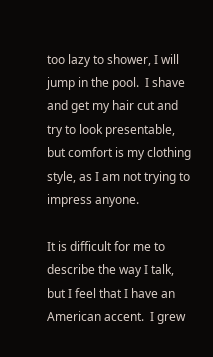too lazy to shower, I will jump in the pool.  I shave and get my hair cut and try to look presentable, but comfort is my clothing style, as I am not trying to impress anyone.

It is difficult for me to describe the way I talk, but I feel that I have an American accent.  I grew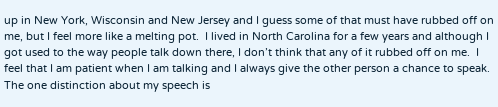up in New York, Wisconsin and New Jersey and I guess some of that must have rubbed off on me, but I feel more like a melting pot.  I lived in North Carolina for a few years and although I got used to the way people talk down there, I don’t think that any of it rubbed off on me.  I feel that I am patient when I am talking and I always give the other person a chance to speak.  The one distinction about my speech is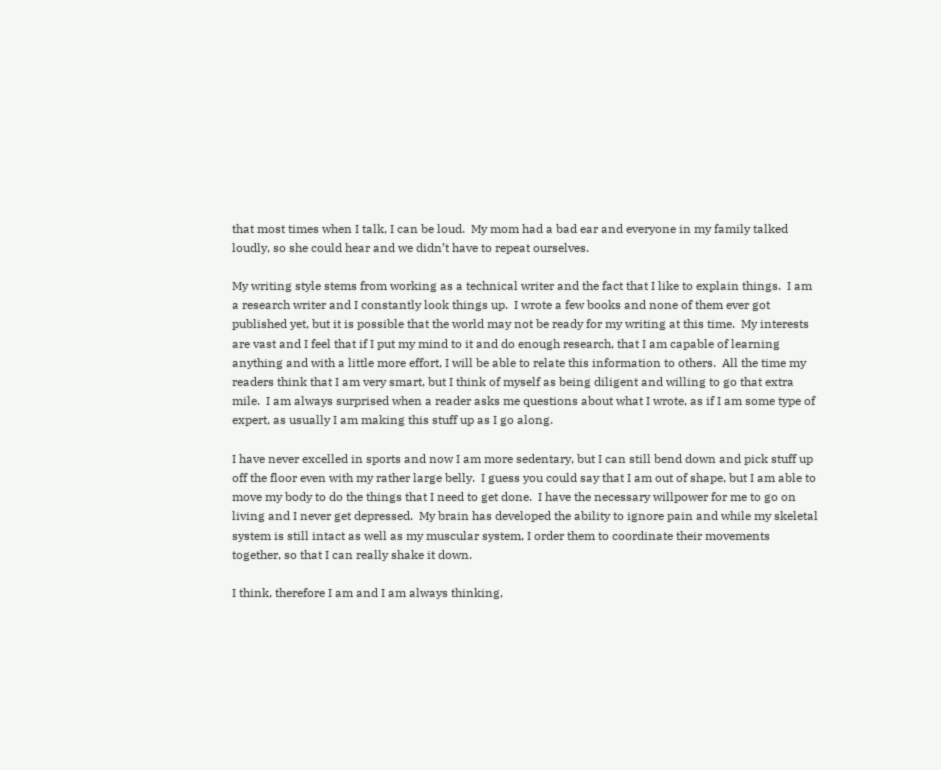that most times when I talk, I can be loud.  My mom had a bad ear and everyone in my family talked loudly, so she could hear and we didn’t have to repeat ourselves.

My writing style stems from working as a technical writer and the fact that I like to explain things.  I am a research writer and I constantly look things up.  I wrote a few books and none of them ever got published yet, but it is possible that the world may not be ready for my writing at this time.  My interests are vast and I feel that if I put my mind to it and do enough research, that I am capable of learning anything and with a little more effort, I will be able to relate this information to others.  All the time my readers think that I am very smart, but I think of myself as being diligent and willing to go that extra mile.  I am always surprised when a reader asks me questions about what I wrote, as if I am some type of expert, as usually I am making this stuff up as I go along.

I have never excelled in sports and now I am more sedentary, but I can still bend down and pick stuff up off the floor even with my rather large belly.  I guess you could say that I am out of shape, but I am able to move my body to do the things that I need to get done.  I have the necessary willpower for me to go on living and I never get depressed.  My brain has developed the ability to ignore pain and while my skeletal system is still intact as well as my muscular system, I order them to coordinate their movements together, so that I can really shake it down.

I think, therefore I am and I am always thinking,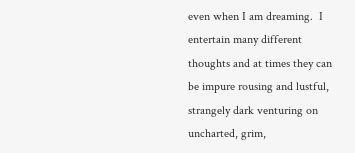even when I am dreaming.  I entertain many different thoughts and at times they can be impure rousing and lustful, strangely dark venturing on uncharted, grim,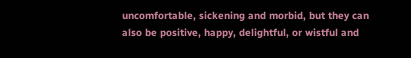uncomfortable, sickening and morbid, but they can also be positive, happy, delightful, or wistful and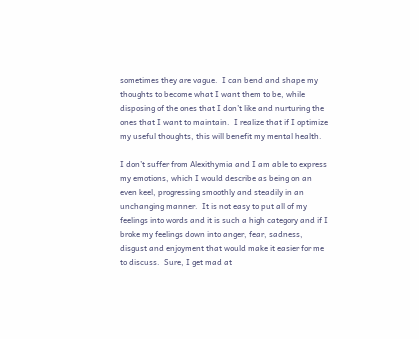sometimes they are vague.  I can bend and shape my thoughts to become what I want them to be, while disposing of the ones that I don’t like and nurturing the ones that I want to maintain.  I realize that if I optimize my useful thoughts, this will benefit my mental health.

I don’t suffer from Alexithymia and I am able to express my emotions, which I would describe as being on an even keel, progressing smoothly and steadily in an unchanging manner.  It is not easy to put all of my feelings into words and it is such a high category and if I broke my feelings down into anger, fear, sadness, disgust and enjoyment that would make it easier for me to discuss.  Sure, I get mad at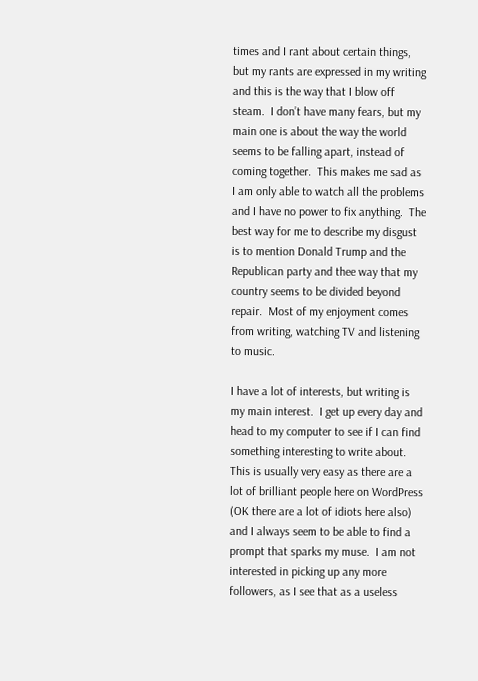times and I rant about certain things, but my rants are expressed in my writing and this is the way that I blow off steam.  I don’t have many fears, but my main one is about the way the world seems to be falling apart, instead of coming together.  This makes me sad as I am only able to watch all the problems and I have no power to fix anything.  The best way for me to describe my disgust is to mention Donald Trump and the Republican party and thee way that my country seems to be divided beyond repair.  Most of my enjoyment comes from writing, watching TV and listening to music.

I have a lot of interests, but writing is my main interest.  I get up every day and head to my computer to see if I can find something interesting to write about.  This is usually very easy as there are a lot of brilliant people here on WordPress (OK there are a lot of idiots here also) and I always seem to be able to find a prompt that sparks my muse.  I am not interested in picking up any more followers, as I see that as a useless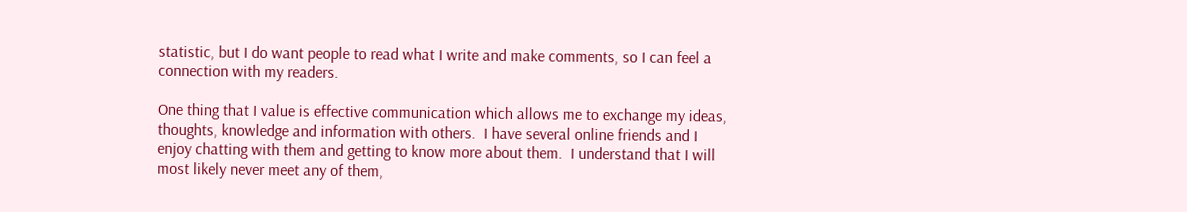statistic, but I do want people to read what I write and make comments, so I can feel a connection with my readers.

One thing that I value is effective communication which allows me to exchange my ideas, thoughts, knowledge and information with others.  I have several online friends and I enjoy chatting with them and getting to know more about them.  I understand that I will most likely never meet any of them,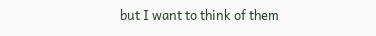but I want to think of them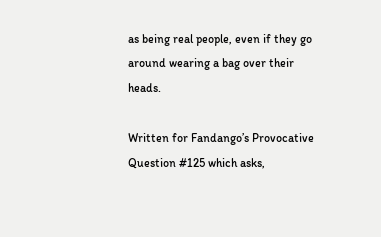as being real people, even if they go around wearing a bag over their heads.

Written for Fandango’s Provocative Question #125 which asks,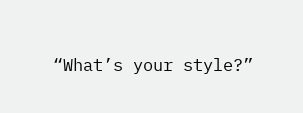“What’s your style?”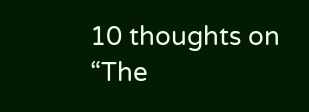10 thoughts on “The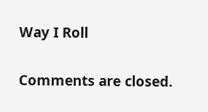Way I Roll

Comments are closed.